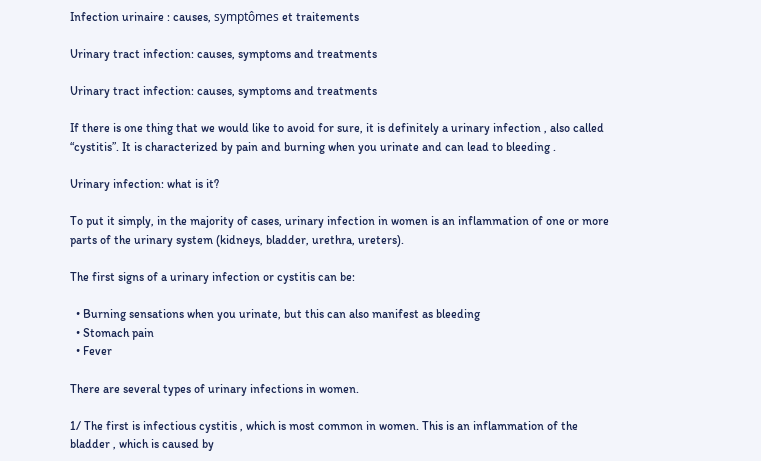Infection urinaire : causes, symptômes et traitements

Urinary tract infection: causes, symptoms and treatments

Urinary tract infection: causes, symptoms and treatments

If there is one thing that we would like to avoid for sure, it is definitely a urinary infection , also called “cystitis”. It is characterized by pain and burning when you urinate and can lead to bleeding .

Urinary infection: what is it?

To put it simply, in the majority of cases, urinary infection in women is an inflammation of one or more parts of the urinary system (kidneys, bladder, urethra, ureters).

The first signs of a urinary infection or cystitis can be:

  • Burning sensations when you urinate, but this can also manifest as bleeding
  • Stomach pain
  • Fever

There are several types of urinary infections in women.

1/ The first is infectious cystitis , which is most common in women. This is an inflammation of the bladder , which is caused by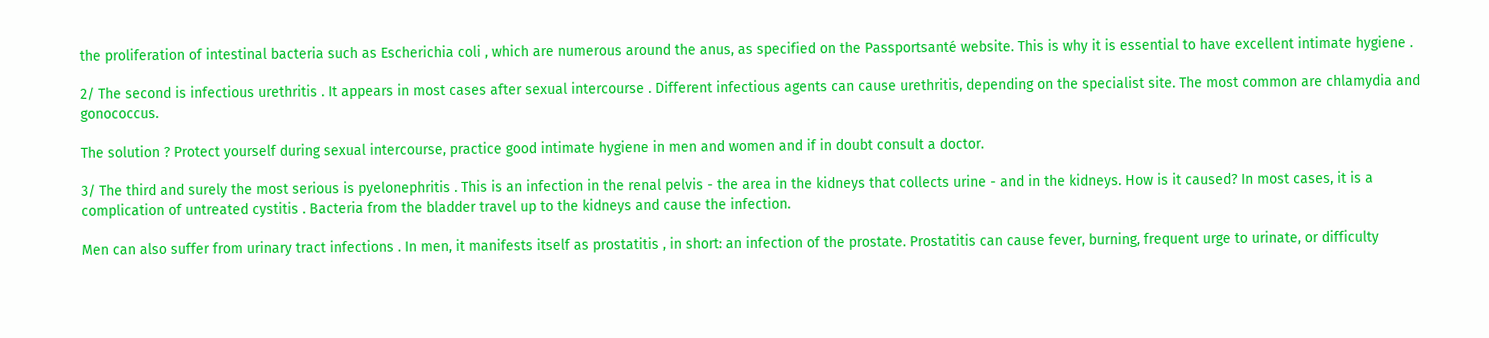the proliferation of intestinal bacteria such as Escherichia coli , which are numerous around the anus, as specified on the Passportsanté website. This is why it is essential to have excellent intimate hygiene .

2/ The second is infectious urethritis . It appears in most cases after sexual intercourse . Different infectious agents can cause urethritis, depending on the specialist site. The most common are chlamydia and gonococcus.

The solution ? Protect yourself during sexual intercourse, practice good intimate hygiene in men and women and if in doubt consult a doctor.

3/ The third and surely the most serious is pyelonephritis . This is an infection in the renal pelvis - the area in the kidneys that collects urine - and in the kidneys. How is it caused? In most cases, it is a complication of untreated cystitis . Bacteria from the bladder travel up to the kidneys and cause the infection.

Men can also suffer from urinary tract infections . In men, it manifests itself as prostatitis , in short: an infection of the prostate. Prostatitis can cause fever, burning, frequent urge to urinate, or difficulty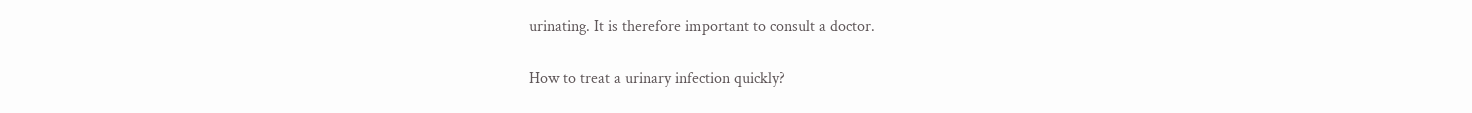urinating. It is therefore important to consult a doctor.

How to treat a urinary infection quickly?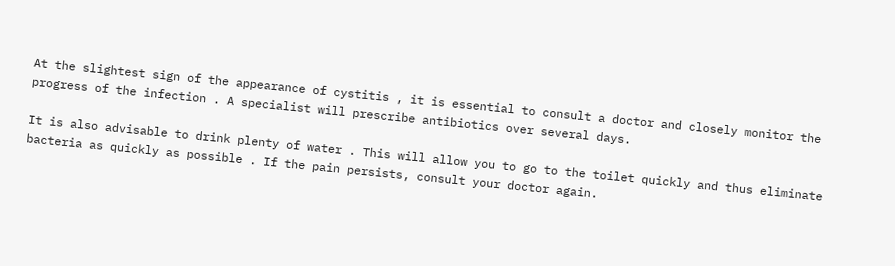At the slightest sign of the appearance of cystitis , it is essential to consult a doctor and closely monitor the progress of the infection . A specialist will prescribe antibiotics over several days.

It is also advisable to drink plenty of water . This will allow you to go to the toilet quickly and thus eliminate bacteria as quickly as possible . If the pain persists, consult your doctor again.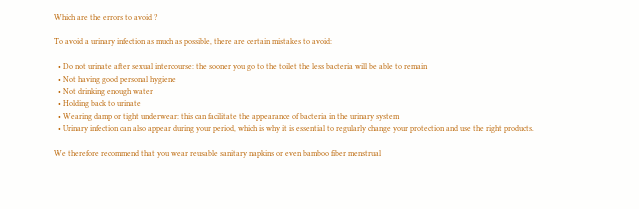Which are the errors to avoid ?

To avoid a urinary infection as much as possible, there are certain mistakes to avoid:

  • Do not urinate after sexual intercourse: the sooner you go to the toilet the less bacteria will be able to remain
  • Not having good personal hygiene
  • Not drinking enough water
  • Holding back to urinate
  • Wearing damp or tight underwear: this can facilitate the appearance of bacteria in the urinary system
  • Urinary infection can also appear during your period, which is why it is essential to regularly change your protection and use the right products.

We therefore recommend that you wear reusable sanitary napkins or even bamboo fiber menstrual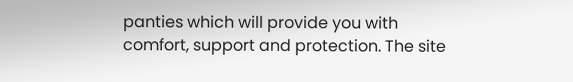panties which will provide you with comfort, support and protection. The site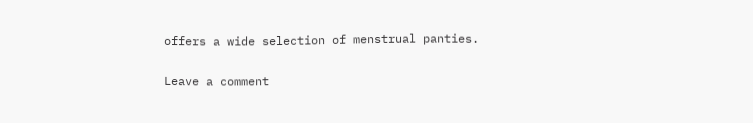offers a wide selection of menstrual panties.

Leave a comment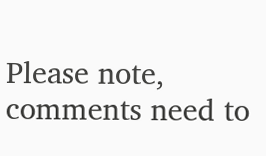Please note, comments need to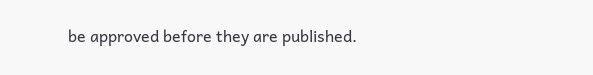be approved before they are published.